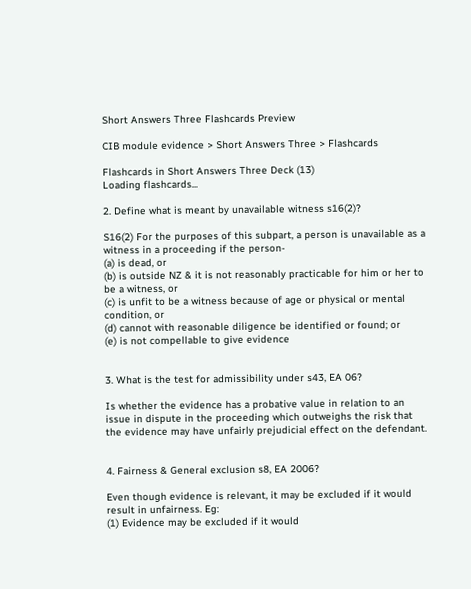Short Answers Three Flashcards Preview

CIB module evidence > Short Answers Three > Flashcards

Flashcards in Short Answers Three Deck (13)
Loading flashcards...

2. Define what is meant by unavailable witness s16(2)?

S16(2) For the purposes of this subpart, a person is unavailable as a witness in a proceeding if the person-
(a) is dead, or
(b) is outside NZ & it is not reasonably practicable for him or her to be a witness, or
(c) is unfit to be a witness because of age or physical or mental condition, or
(d) cannot with reasonable diligence be identified or found; or
(e) is not compellable to give evidence


3. What is the test for admissibility under s43, EA 06?

Is whether the evidence has a probative value in relation to an issue in dispute in the proceeding which outweighs the risk that the evidence may have unfairly prejudicial effect on the defendant.


4. Fairness & General exclusion s8, EA 2006?

Even though evidence is relevant, it may be excluded if it would result in unfairness. Eg:
(1) Evidence may be excluded if it would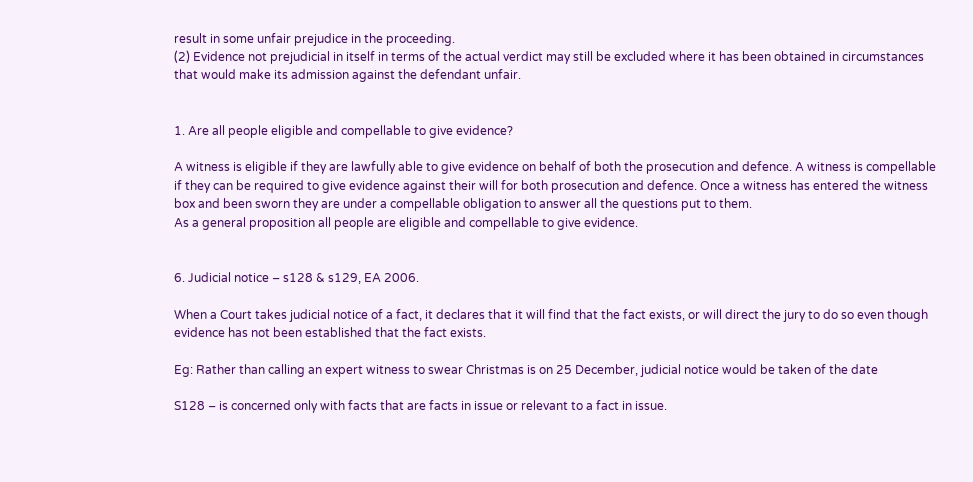result in some unfair prejudice in the proceeding.
(2) Evidence not prejudicial in itself in terms of the actual verdict may still be excluded where it has been obtained in circumstances that would make its admission against the defendant unfair.


1. Are all people eligible and compellable to give evidence?

A witness is eligible if they are lawfully able to give evidence on behalf of both the prosecution and defence. A witness is compellable if they can be required to give evidence against their will for both prosecution and defence. Once a witness has entered the witness box and been sworn they are under a compellable obligation to answer all the questions put to them.
As a general proposition all people are eligible and compellable to give evidence.


6. Judicial notice – s128 & s129, EA 2006.

When a Court takes judicial notice of a fact, it declares that it will find that the fact exists, or will direct the jury to do so even though evidence has not been established that the fact exists.

Eg: Rather than calling an expert witness to swear Christmas is on 25 December, judicial notice would be taken of the date

S128 – is concerned only with facts that are facts in issue or relevant to a fact in issue.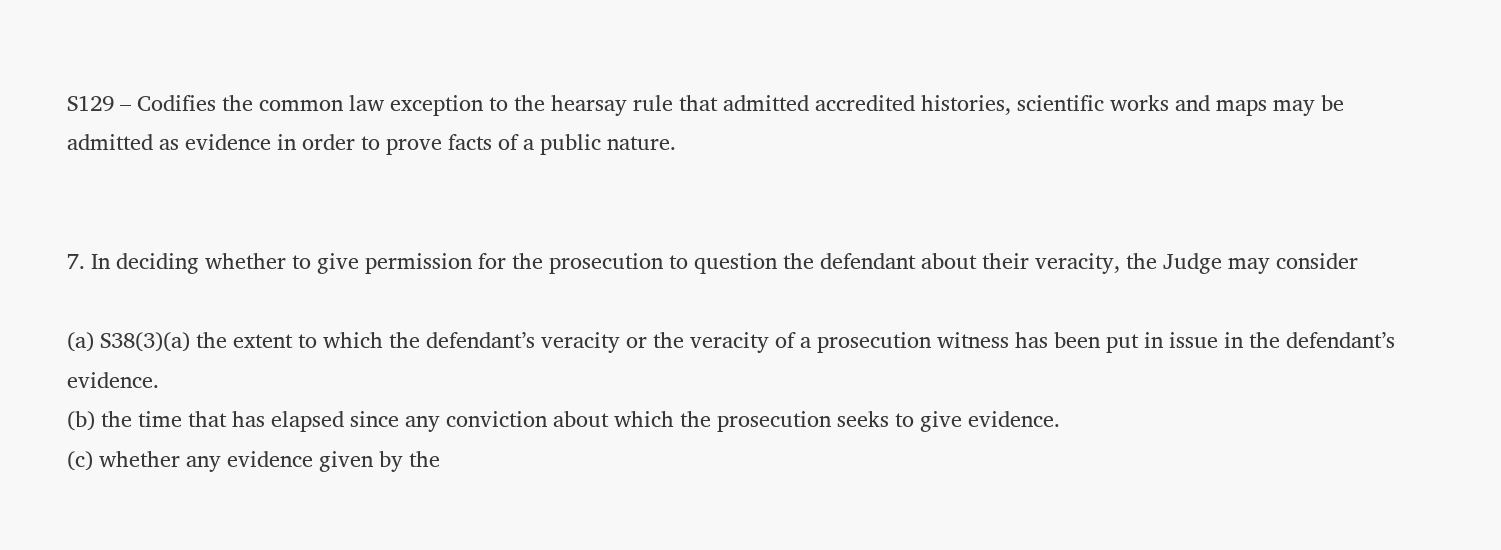S129 – Codifies the common law exception to the hearsay rule that admitted accredited histories, scientific works and maps may be admitted as evidence in order to prove facts of a public nature.


7. In deciding whether to give permission for the prosecution to question the defendant about their veracity, the Judge may consider

(a) S38(3)(a) the extent to which the defendant’s veracity or the veracity of a prosecution witness has been put in issue in the defendant’s evidence.
(b) the time that has elapsed since any conviction about which the prosecution seeks to give evidence.
(c) whether any evidence given by the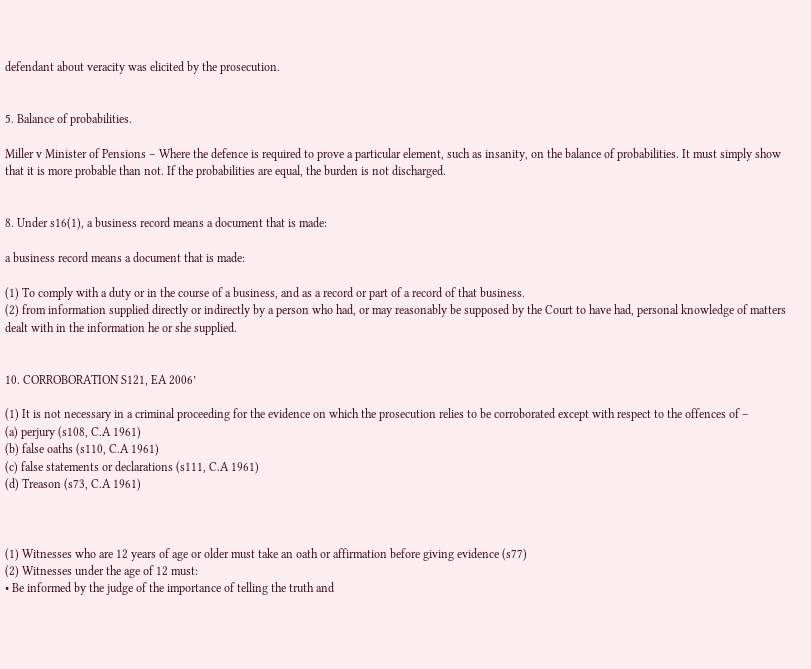defendant about veracity was elicited by the prosecution.


5. Balance of probabilities.

Miller v Minister of Pensions – Where the defence is required to prove a particular element, such as insanity, on the balance of probabilities. It must simply show that it is more probable than not. If the probabilities are equal, the burden is not discharged.


8. Under s16(1), a business record means a document that is made:

a business record means a document that is made:

(1) To comply with a duty or in the course of a business, and as a record or part of a record of that business.
(2) from information supplied directly or indirectly by a person who had, or may reasonably be supposed by the Court to have had, personal knowledge of matters dealt with in the information he or she supplied.


10. CORROBORATION S121, EA 2006’

(1) It is not necessary in a criminal proceeding for the evidence on which the prosecution relies to be corroborated except with respect to the offences of –
(a) perjury (s108, C.A 1961)
(b) false oaths (s110, C.A 1961)
(c) false statements or declarations (s111, C.A 1961)
(d) Treason (s73, C.A 1961)



(1) Witnesses who are 12 years of age or older must take an oath or affirmation before giving evidence (s77)
(2) Witnesses under the age of 12 must:
• Be informed by the judge of the importance of telling the truth and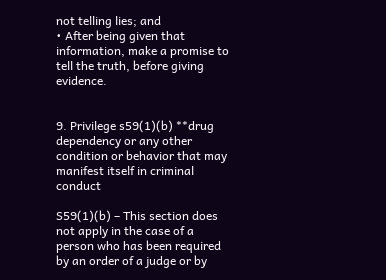not telling lies; and
• After being given that information, make a promise to tell the truth, before giving evidence.


9. Privilege s59(1)(b) **drug dependency or any other condition or behavior that may manifest itself in criminal conduct

S59(1)(b) – This section does not apply in the case of a person who has been required by an order of a judge or by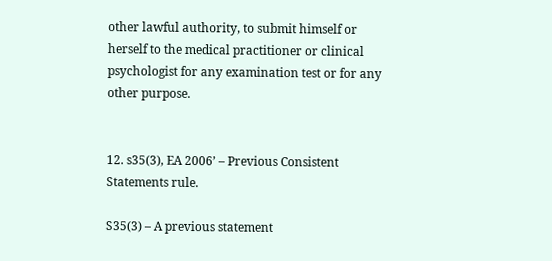other lawful authority, to submit himself or herself to the medical practitioner or clinical psychologist for any examination test or for any other purpose.


12. s35(3), EA 2006’ – Previous Consistent Statements rule.

S35(3) – A previous statement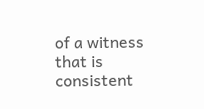of a witness that is consistent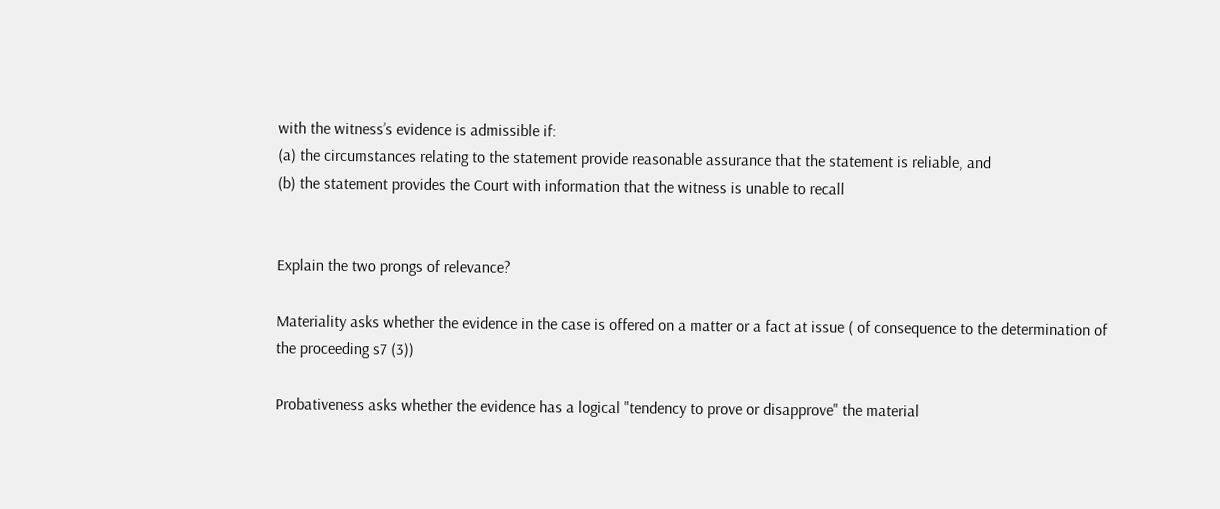with the witness’s evidence is admissible if:
(a) the circumstances relating to the statement provide reasonable assurance that the statement is reliable, and
(b) the statement provides the Court with information that the witness is unable to recall


Explain the two prongs of relevance?

Materiality asks whether the evidence in the case is offered on a matter or a fact at issue ( of consequence to the determination of the proceeding s7 (3))

Probativeness asks whether the evidence has a logical "tendency to prove or disapprove" the material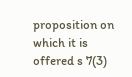proposition on which it is offered s 7(3)